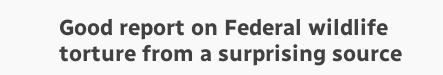Good report on Federal wildlife torture from a surprising source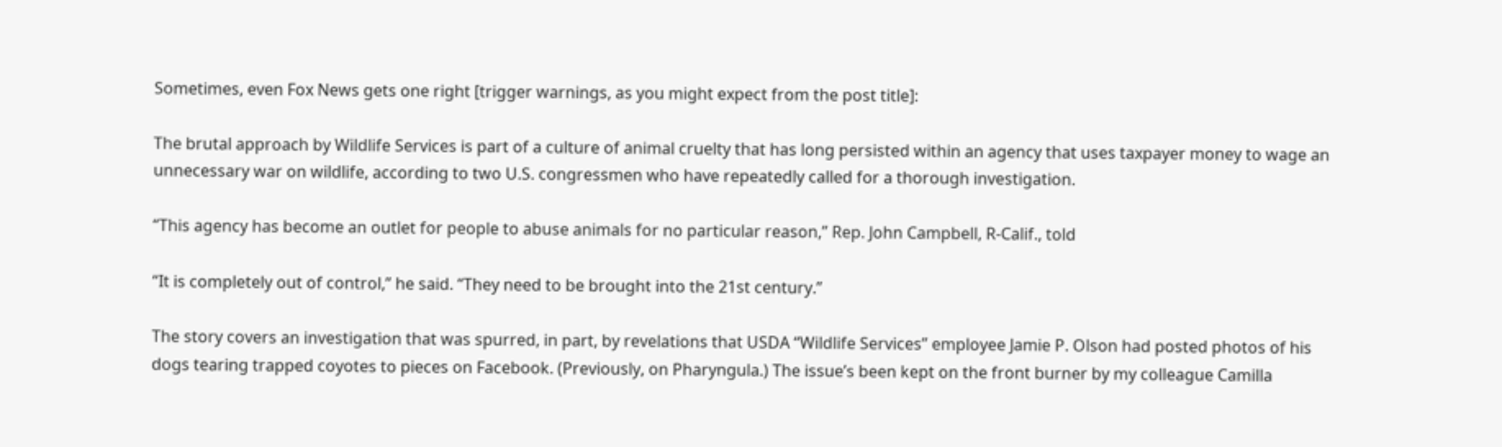Sometimes, even Fox News gets one right [trigger warnings, as you might expect from the post title]:

The brutal approach by Wildlife Services is part of a culture of animal cruelty that has long persisted within an agency that uses taxpayer money to wage an unnecessary war on wildlife, according to two U.S. congressmen who have repeatedly called for a thorough investigation.

“This agency has become an outlet for people to abuse animals for no particular reason,” Rep. John Campbell, R-Calif., told

“It is completely out of control,” he said. “They need to be brought into the 21st century.”

The story covers an investigation that was spurred, in part, by revelations that USDA “Wildlife Services” employee Jamie P. Olson had posted photos of his dogs tearing trapped coyotes to pieces on Facebook. (Previously, on Pharyngula.) The issue’s been kept on the front burner by my colleague Camilla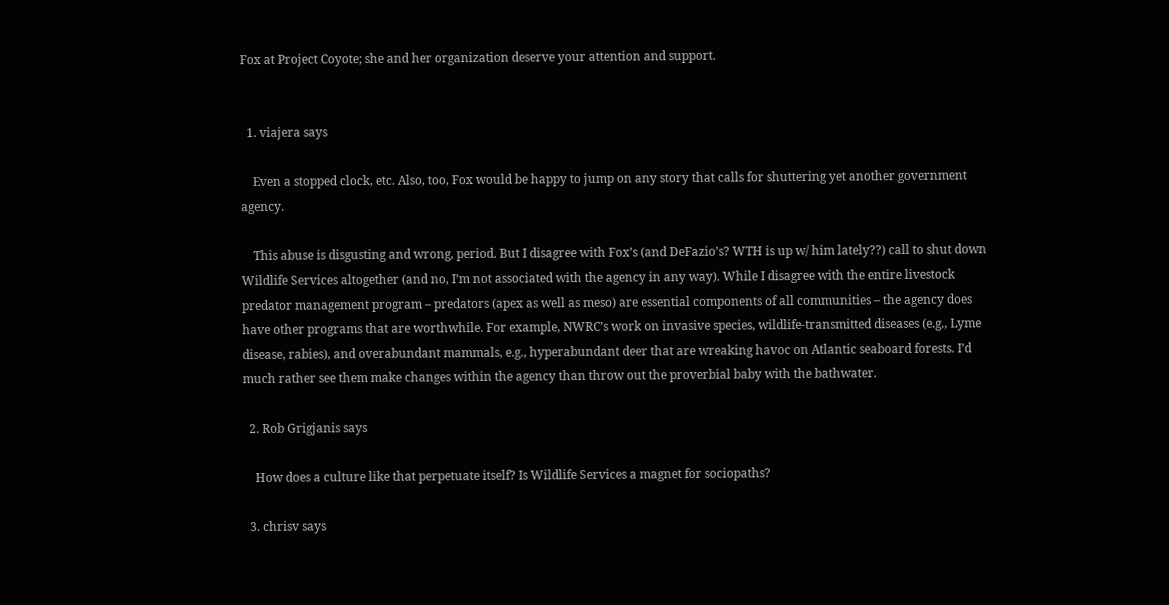Fox at Project Coyote; she and her organization deserve your attention and support.


  1. viajera says

    Even a stopped clock, etc. Also, too, Fox would be happy to jump on any story that calls for shuttering yet another government agency.

    This abuse is disgusting and wrong, period. But I disagree with Fox’s (and DeFazio’s? WTH is up w/ him lately??) call to shut down Wildlife Services altogether (and no, I’m not associated with the agency in any way). While I disagree with the entire livestock predator management program – predators (apex as well as meso) are essential components of all communities – the agency does have other programs that are worthwhile. For example, NWRC’s work on invasive species, wildlife-transmitted diseases (e.g., Lyme disease, rabies), and overabundant mammals, e.g., hyperabundant deer that are wreaking havoc on Atlantic seaboard forests. I’d much rather see them make changes within the agency than throw out the proverbial baby with the bathwater.

  2. Rob Grigjanis says

    How does a culture like that perpetuate itself? Is Wildlife Services a magnet for sociopaths?

  3. chrisv says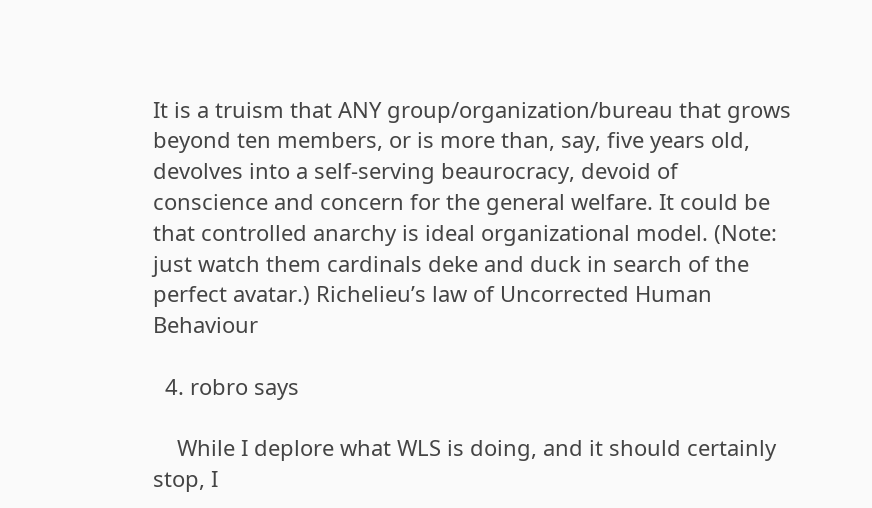It is a truism that ANY group/organization/bureau that grows beyond ten members, or is more than, say, five years old, devolves into a self-serving beaurocracy, devoid of conscience and concern for the general welfare. It could be that controlled anarchy is ideal organizational model. (Note: just watch them cardinals deke and duck in search of the perfect avatar.) Richelieu’s law of Uncorrected Human Behaviour

  4. robro says

    While I deplore what WLS is doing, and it should certainly stop, I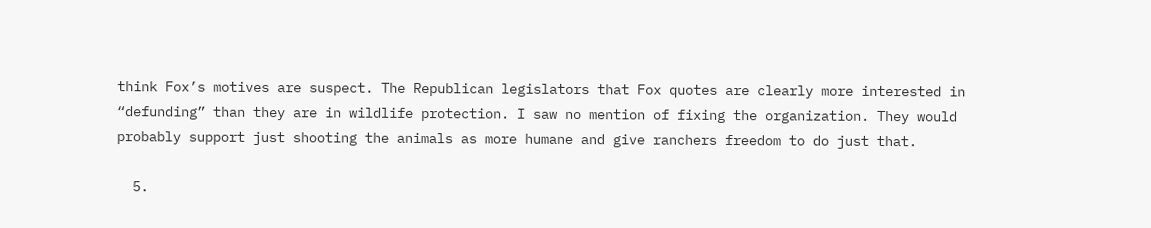think Fox’s motives are suspect. The Republican legislators that Fox quotes are clearly more interested in “defunding” than they are in wildlife protection. I saw no mention of fixing the organization. They would probably support just shooting the animals as more humane and give ranchers freedom to do just that.

  5.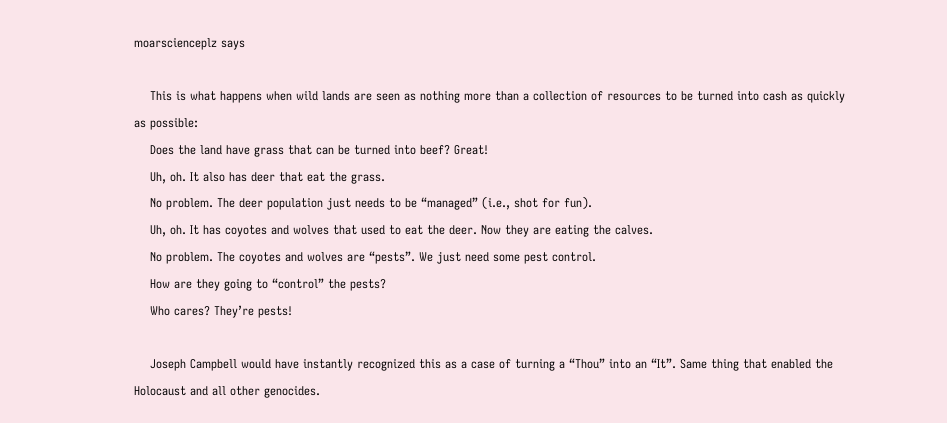moarscienceplz says

    This is what happens when wild lands are seen as nothing more than a collection of resources to be turned into cash as quickly as possible:
    Does the land have grass that can be turned into beef? Great!
    Uh, oh. It also has deer that eat the grass.
    No problem. The deer population just needs to be “managed” (i.e., shot for fun).
    Uh, oh. It has coyotes and wolves that used to eat the deer. Now they are eating the calves.
    No problem. The coyotes and wolves are “pests”. We just need some pest control.
    How are they going to “control” the pests?
    Who cares? They’re pests!

    Joseph Campbell would have instantly recognized this as a case of turning a “Thou” into an “It”. Same thing that enabled the Holocaust and all other genocides.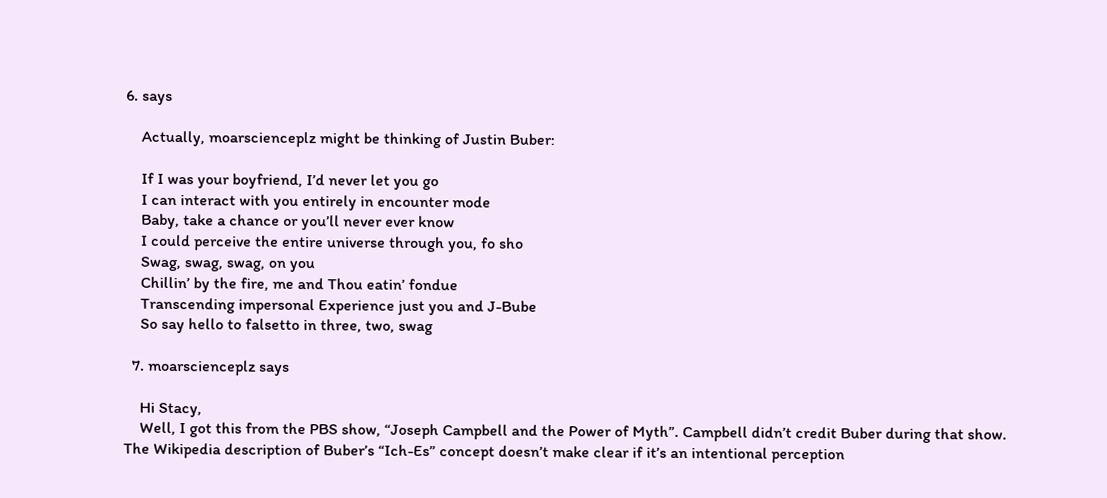6. says

    Actually, moarscienceplz might be thinking of Justin Buber:

    If I was your boyfriend, I’d never let you go
    I can interact with you entirely in encounter mode
    Baby, take a chance or you’ll never ever know
    I could perceive the entire universe through you, fo sho
    Swag, swag, swag, on you
    Chillin’ by the fire, me and Thou eatin’ fondue
    Transcending impersonal Experience just you and J-Bube
    So say hello to falsetto in three, two, swag

  7. moarscienceplz says

    Hi Stacy,
    Well, I got this from the PBS show, “Joseph Campbell and the Power of Myth”. Campbell didn’t credit Buber during that show. The Wikipedia description of Buber’s “Ich-Es” concept doesn’t make clear if it’s an intentional perception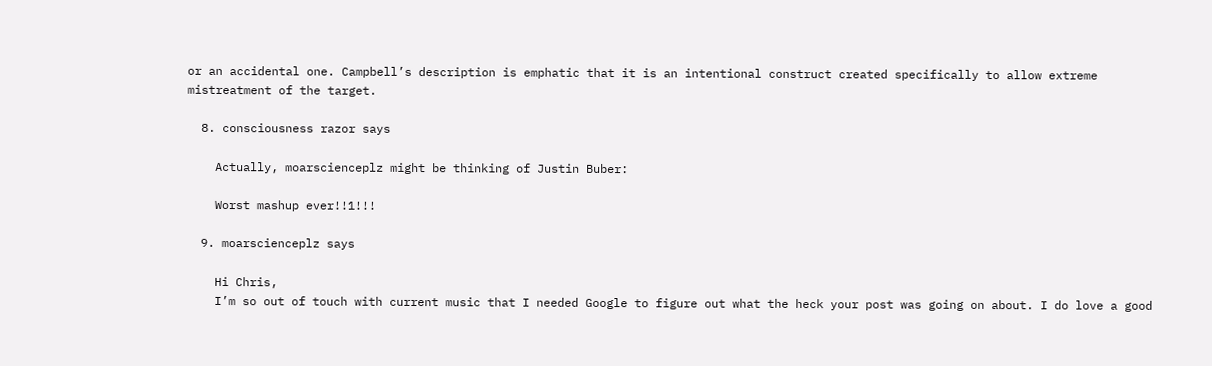or an accidental one. Campbell’s description is emphatic that it is an intentional construct created specifically to allow extreme mistreatment of the target.

  8. consciousness razor says

    Actually, moarscienceplz might be thinking of Justin Buber:

    Worst mashup ever!!1!!!

  9. moarscienceplz says

    Hi Chris,
    I’m so out of touch with current music that I needed Google to figure out what the heck your post was going on about. I do love a good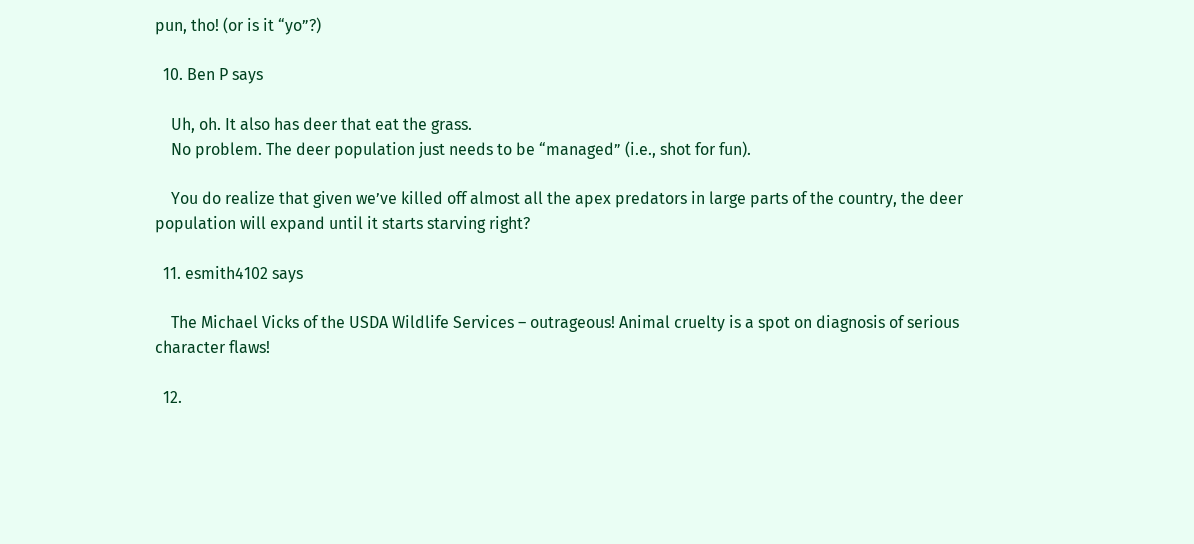pun, tho! (or is it “yo”?)

  10. Ben P says

    Uh, oh. It also has deer that eat the grass.
    No problem. The deer population just needs to be “managed” (i.e., shot for fun).

    You do realize that given we’ve killed off almost all the apex predators in large parts of the country, the deer population will expand until it starts starving right?

  11. esmith4102 says

    The Michael Vicks of the USDA Wildlife Services – outrageous! Animal cruelty is a spot on diagnosis of serious character flaws!

  12.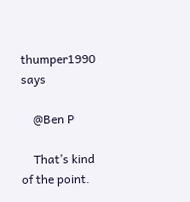thumper1990 says

    @Ben P

    That’s kind of the point.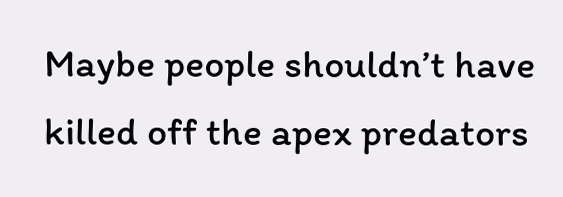Maybe people shouldn’t have killed off the apex predators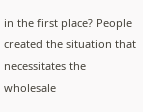in the first place? People created the situation that necessitates the wholesale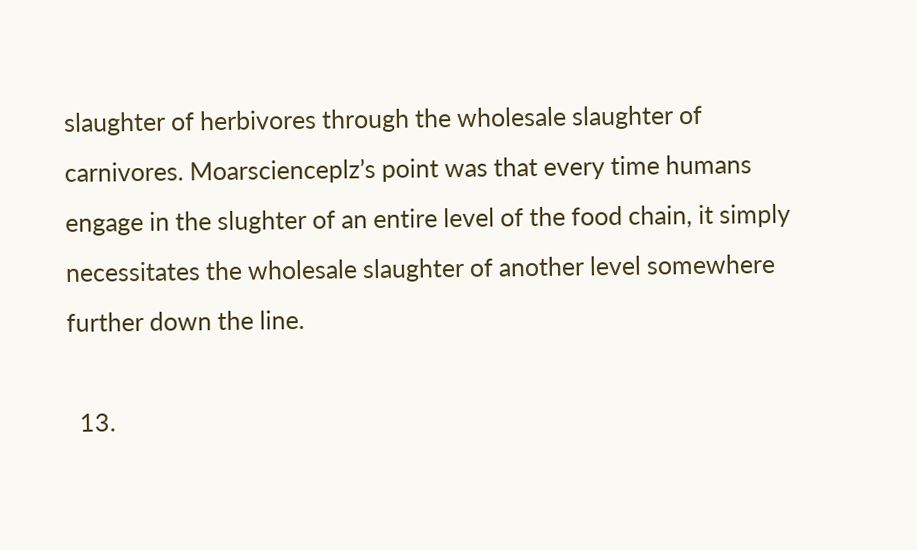slaughter of herbivores through the wholesale slaughter of carnivores. Moarscienceplz’s point was that every time humans engage in the slughter of an entire level of the food chain, it simply necessitates the wholesale slaughter of another level somewhere further down the line.

  13.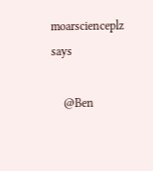moarscienceplz says

    @Ben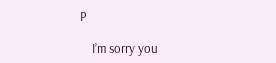P

    I’m sorry you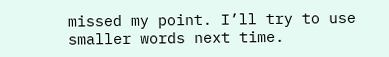missed my point. I’ll try to use smaller words next time.